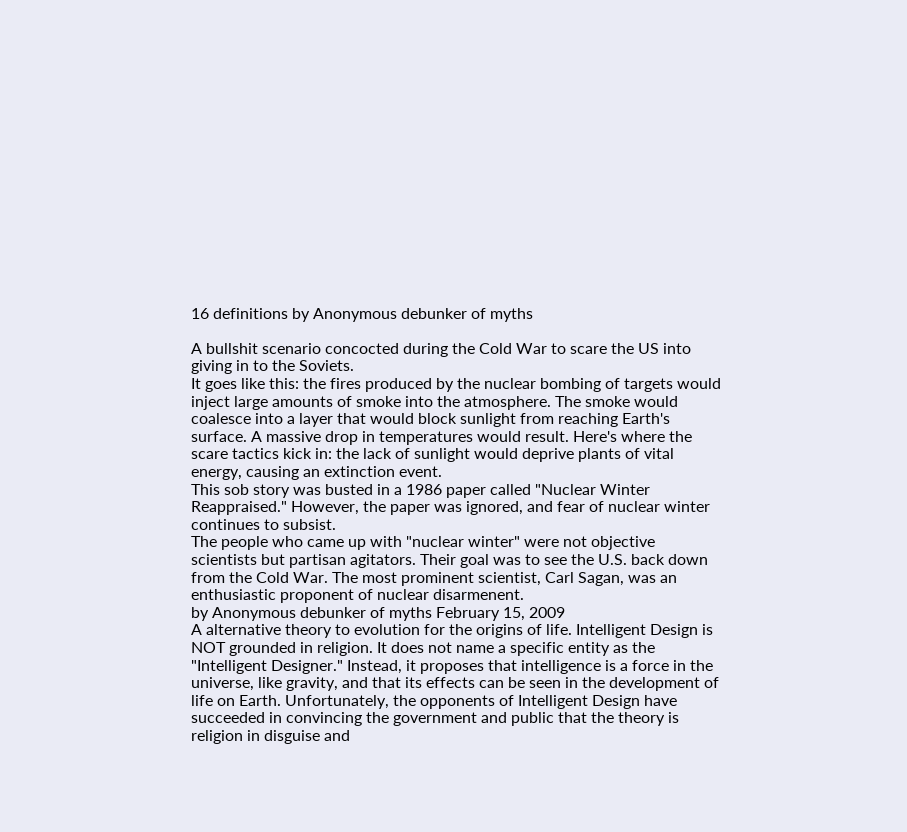16 definitions by Anonymous debunker of myths

A bullshit scenario concocted during the Cold War to scare the US into giving in to the Soviets.
It goes like this: the fires produced by the nuclear bombing of targets would inject large amounts of smoke into the atmosphere. The smoke would coalesce into a layer that would block sunlight from reaching Earth's surface. A massive drop in temperatures would result. Here's where the scare tactics kick in: the lack of sunlight would deprive plants of vital energy, causing an extinction event.
This sob story was busted in a 1986 paper called "Nuclear Winter Reappraised." However, the paper was ignored, and fear of nuclear winter continues to subsist.
The people who came up with "nuclear winter" were not objective scientists but partisan agitators. Their goal was to see the U.S. back down from the Cold War. The most prominent scientist, Carl Sagan, was an enthusiastic proponent of nuclear disarmenent.
by Anonymous debunker of myths February 15, 2009
A alternative theory to evolution for the origins of life. Intelligent Design is NOT grounded in religion. It does not name a specific entity as the "Intelligent Designer." Instead, it proposes that intelligence is a force in the universe, like gravity, and that its effects can be seen in the development of life on Earth. Unfortunately, the opponents of Intelligent Design have succeeded in convincing the government and public that the theory is religion in disguise and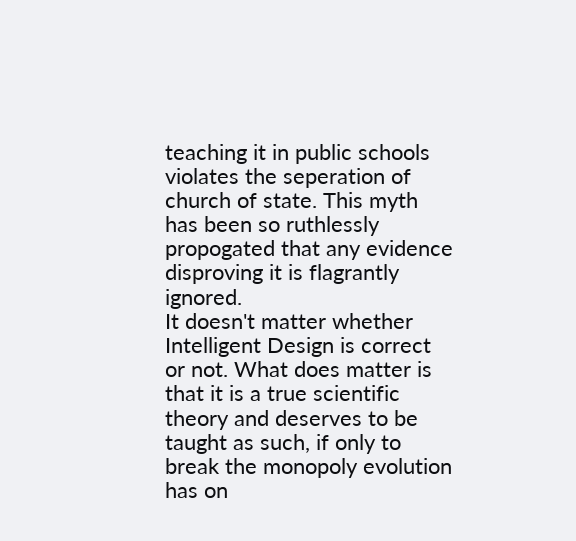teaching it in public schools violates the seperation of church of state. This myth has been so ruthlessly propogated that any evidence disproving it is flagrantly ignored.
It doesn't matter whether Intelligent Design is correct or not. What does matter is that it is a true scientific theory and deserves to be taught as such, if only to break the monopoly evolution has on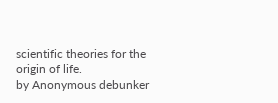scientific theories for the origin of life.
by Anonymous debunker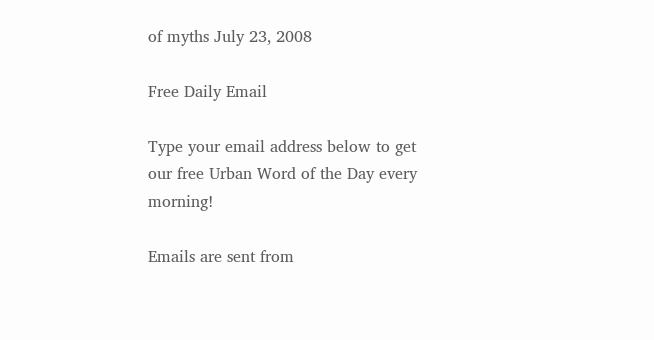of myths July 23, 2008

Free Daily Email

Type your email address below to get our free Urban Word of the Day every morning!

Emails are sent from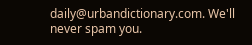daily@urbandictionary.com. We'll never spam you.